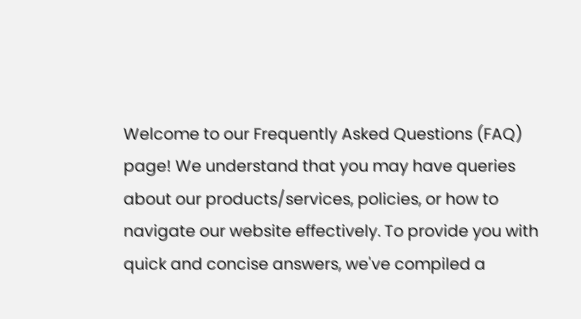Welcome to our Frequently Asked Questions (FAQ) page! We understand that you may have queries about our products/services, policies, or how to navigate our website effectively. To provide you with quick and concise answers, we've compiled a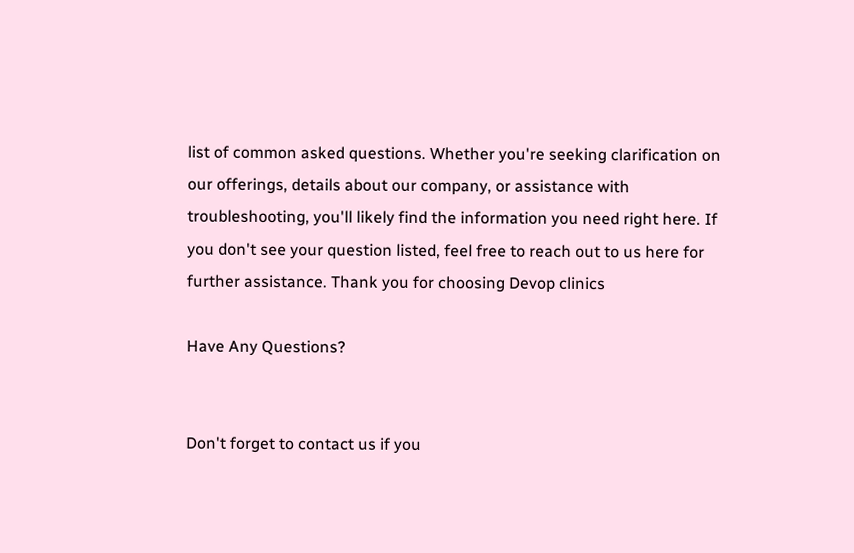list of common asked questions. Whether you're seeking clarification on our offerings, details about our company, or assistance with troubleshooting, you'll likely find the information you need right here. If you don't see your question listed, feel free to reach out to us here for further assistance. Thank you for choosing Devop clinics

Have Any Questions?


Don't forget to contact us if you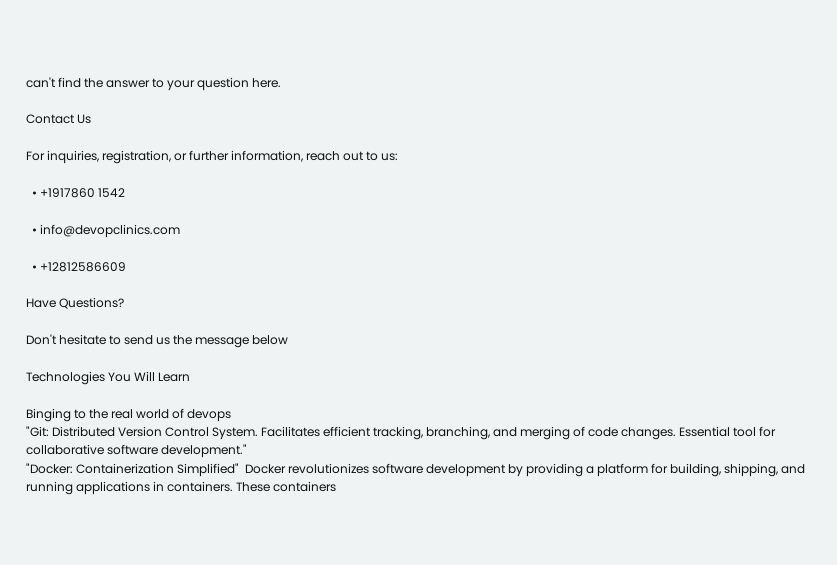can't find the answer to your question here.

Contact Us

For inquiries, registration, or further information, reach out to us:

  • +1917860 1542

  • info@devopclinics.com

  • +12812586609

Have Questions?

Don't hesitate to send us the message below

Technologies You Will Learn

Binging to the real world of devops
"Git: Distributed Version Control System. Facilitates efficient tracking, branching, and merging of code changes. Essential tool for collaborative software development."
"Docker: Containerization Simplified"  Docker revolutionizes software development by providing a platform for building, shipping, and running applications in containers. These containers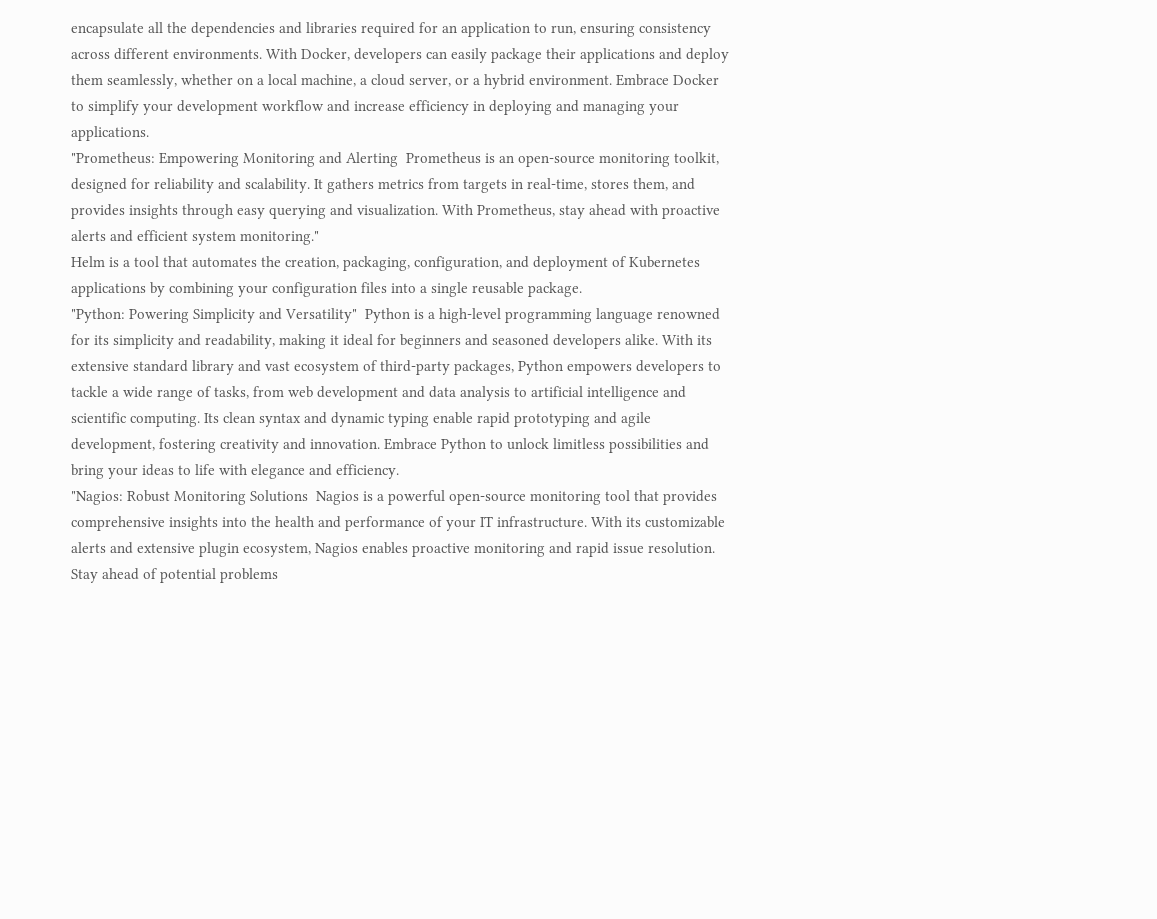encapsulate all the dependencies and libraries required for an application to run, ensuring consistency across different environments. With Docker, developers can easily package their applications and deploy them seamlessly, whether on a local machine, a cloud server, or a hybrid environment. Embrace Docker to simplify your development workflow and increase efficiency in deploying and managing your applications.
"Prometheus: Empowering Monitoring and Alerting  Prometheus is an open-source monitoring toolkit, designed for reliability and scalability. It gathers metrics from targets in real-time, stores them, and provides insights through easy querying and visualization. With Prometheus, stay ahead with proactive alerts and efficient system monitoring."
Helm is a tool that automates the creation, packaging, configuration, and deployment of Kubernetes applications by combining your configuration files into a single reusable package.
"Python: Powering Simplicity and Versatility"  Python is a high-level programming language renowned for its simplicity and readability, making it ideal for beginners and seasoned developers alike. With its extensive standard library and vast ecosystem of third-party packages, Python empowers developers to tackle a wide range of tasks, from web development and data analysis to artificial intelligence and scientific computing. Its clean syntax and dynamic typing enable rapid prototyping and agile development, fostering creativity and innovation. Embrace Python to unlock limitless possibilities and bring your ideas to life with elegance and efficiency.
"Nagios: Robust Monitoring Solutions  Nagios is a powerful open-source monitoring tool that provides comprehensive insights into the health and performance of your IT infrastructure. With its customizable alerts and extensive plugin ecosystem, Nagios enables proactive monitoring and rapid issue resolution. Stay ahead of potential problems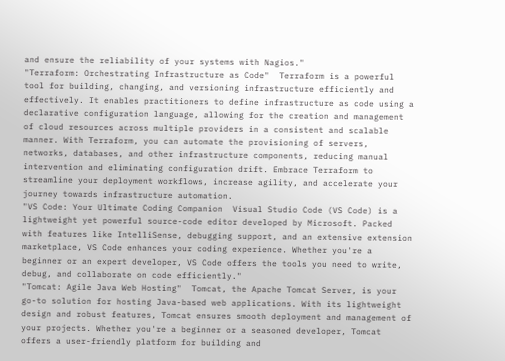and ensure the reliability of your systems with Nagios."
"Terraform: Orchestrating Infrastructure as Code"  Terraform is a powerful tool for building, changing, and versioning infrastructure efficiently and effectively. It enables practitioners to define infrastructure as code using a declarative configuration language, allowing for the creation and management of cloud resources across multiple providers in a consistent and scalable manner. With Terraform, you can automate the provisioning of servers, networks, databases, and other infrastructure components, reducing manual intervention and eliminating configuration drift. Embrace Terraform to streamline your deployment workflows, increase agility, and accelerate your journey towards infrastructure automation.
"VS Code: Your Ultimate Coding Companion  Visual Studio Code (VS Code) is a lightweight yet powerful source-code editor developed by Microsoft. Packed with features like IntelliSense, debugging support, and an extensive extension marketplace, VS Code enhances your coding experience. Whether you're a beginner or an expert developer, VS Code offers the tools you need to write, debug, and collaborate on code efficiently."
"Tomcat: Agile Java Web Hosting"  Tomcat, the Apache Tomcat Server, is your go-to solution for hosting Java-based web applications. With its lightweight design and robust features, Tomcat ensures smooth deployment and management of your projects. Whether you're a beginner or a seasoned developer, Tomcat offers a user-friendly platform for building and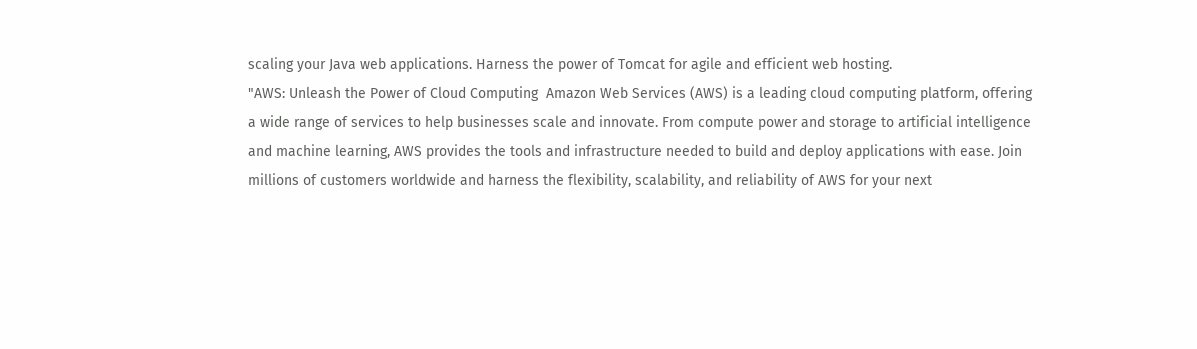scaling your Java web applications. Harness the power of Tomcat for agile and efficient web hosting.
"AWS: Unleash the Power of Cloud Computing  Amazon Web Services (AWS) is a leading cloud computing platform, offering a wide range of services to help businesses scale and innovate. From compute power and storage to artificial intelligence and machine learning, AWS provides the tools and infrastructure needed to build and deploy applications with ease. Join millions of customers worldwide and harness the flexibility, scalability, and reliability of AWS for your next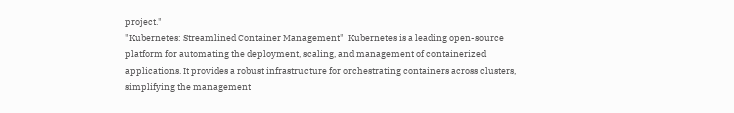project."
"Kubernetes: Streamlined Container Management"  Kubernetes is a leading open-source platform for automating the deployment, scaling, and management of containerized applications. It provides a robust infrastructure for orchestrating containers across clusters, simplifying the management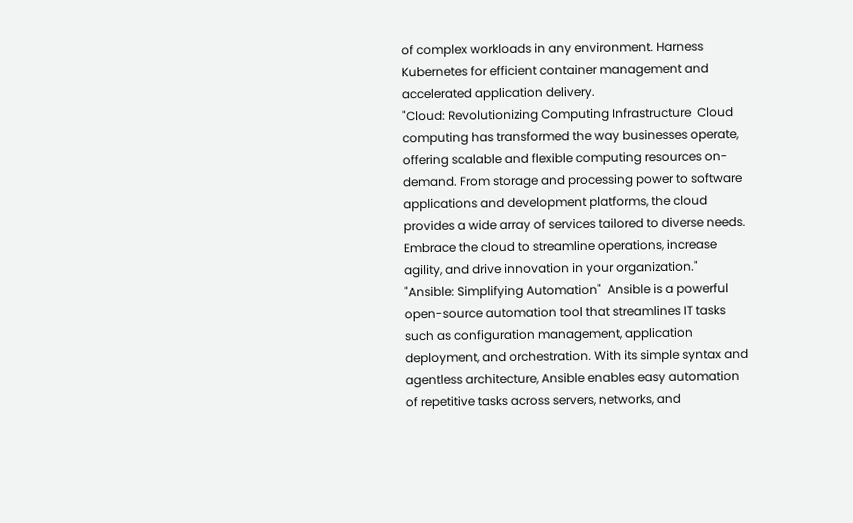of complex workloads in any environment. Harness Kubernetes for efficient container management and accelerated application delivery.
"Cloud: Revolutionizing Computing Infrastructure  Cloud computing has transformed the way businesses operate, offering scalable and flexible computing resources on-demand. From storage and processing power to software applications and development platforms, the cloud provides a wide array of services tailored to diverse needs. Embrace the cloud to streamline operations, increase agility, and drive innovation in your organization."
"Ansible: Simplifying Automation"  Ansible is a powerful open-source automation tool that streamlines IT tasks such as configuration management, application deployment, and orchestration. With its simple syntax and agentless architecture, Ansible enables easy automation of repetitive tasks across servers, networks, and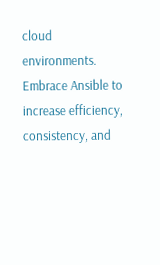cloud environments. Embrace Ansible to increase efficiency, consistency, and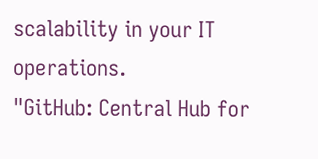scalability in your IT operations.
"GitHub: Central Hub for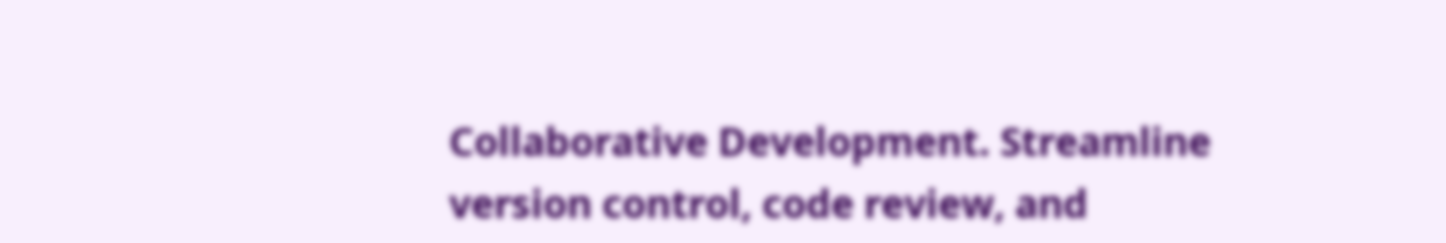Collaborative Development. Streamline version control, code review, and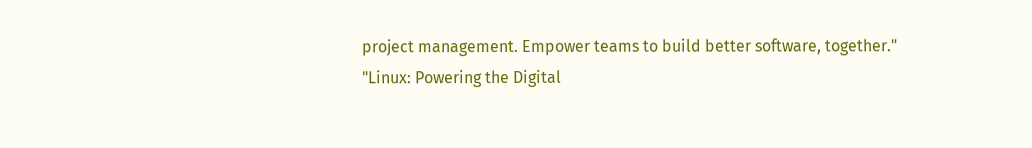project management. Empower teams to build better software, together."
"Linux: Powering the Digital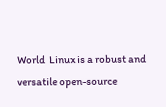World  Linux is a robust and versatile open-source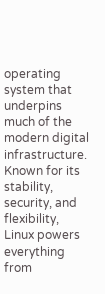operating system that underpins much of the modern digital infrastructure. Known for its stability, security, and flexibility, Linux powers everything from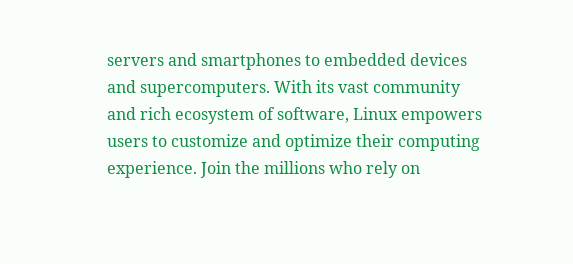servers and smartphones to embedded devices and supercomputers. With its vast community and rich ecosystem of software, Linux empowers users to customize and optimize their computing experience. Join the millions who rely on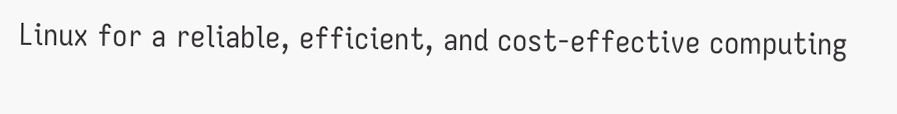Linux for a reliable, efficient, and cost-effective computing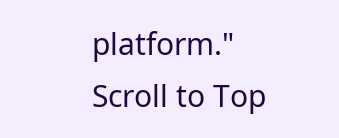platform."
Scroll to Top